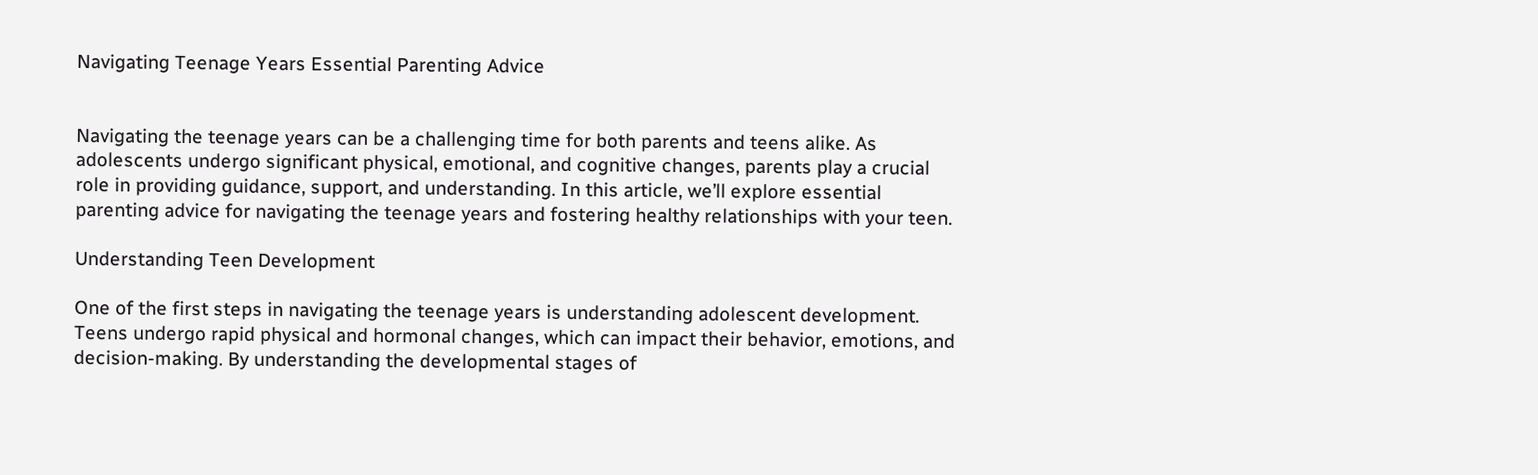Navigating Teenage Years Essential Parenting Advice


Navigating the teenage years can be a challenging time for both parents and teens alike. As adolescents undergo significant physical, emotional, and cognitive changes, parents play a crucial role in providing guidance, support, and understanding. In this article, we’ll explore essential parenting advice for navigating the teenage years and fostering healthy relationships with your teen.

Understanding Teen Development

One of the first steps in navigating the teenage years is understanding adolescent development. Teens undergo rapid physical and hormonal changes, which can impact their behavior, emotions, and decision-making. By understanding the developmental stages of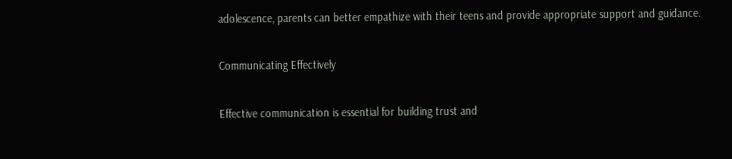adolescence, parents can better empathize with their teens and provide appropriate support and guidance.

Communicating Effectively

Effective communication is essential for building trust and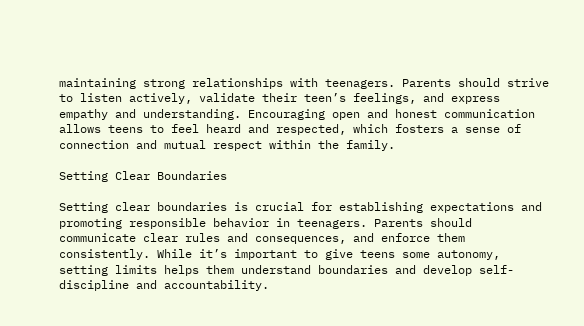maintaining strong relationships with teenagers. Parents should strive to listen actively, validate their teen’s feelings, and express empathy and understanding. Encouraging open and honest communication allows teens to feel heard and respected, which fosters a sense of connection and mutual respect within the family.

Setting Clear Boundaries

Setting clear boundaries is crucial for establishing expectations and promoting responsible behavior in teenagers. Parents should communicate clear rules and consequences, and enforce them consistently. While it’s important to give teens some autonomy, setting limits helps them understand boundaries and develop self-discipline and accountability.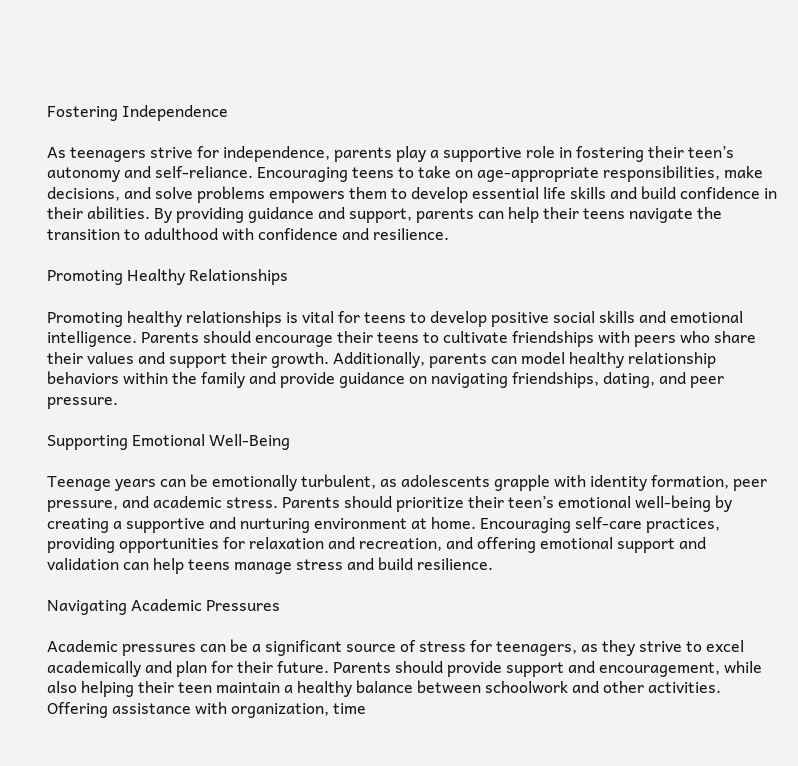Fostering Independence

As teenagers strive for independence, parents play a supportive role in fostering their teen’s autonomy and self-reliance. Encouraging teens to take on age-appropriate responsibilities, make decisions, and solve problems empowers them to develop essential life skills and build confidence in their abilities. By providing guidance and support, parents can help their teens navigate the transition to adulthood with confidence and resilience.

Promoting Healthy Relationships

Promoting healthy relationships is vital for teens to develop positive social skills and emotional intelligence. Parents should encourage their teens to cultivate friendships with peers who share their values and support their growth. Additionally, parents can model healthy relationship behaviors within the family and provide guidance on navigating friendships, dating, and peer pressure.

Supporting Emotional Well-Being

Teenage years can be emotionally turbulent, as adolescents grapple with identity formation, peer pressure, and academic stress. Parents should prioritize their teen’s emotional well-being by creating a supportive and nurturing environment at home. Encouraging self-care practices, providing opportunities for relaxation and recreation, and offering emotional support and validation can help teens manage stress and build resilience.

Navigating Academic Pressures

Academic pressures can be a significant source of stress for teenagers, as they strive to excel academically and plan for their future. Parents should provide support and encouragement, while also helping their teen maintain a healthy balance between schoolwork and other activities. Offering assistance with organization, time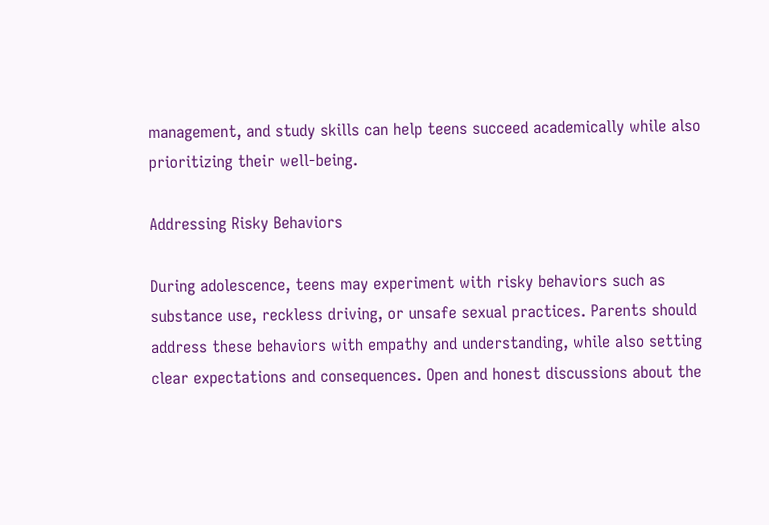management, and study skills can help teens succeed academically while also prioritizing their well-being.

Addressing Risky Behaviors

During adolescence, teens may experiment with risky behaviors such as substance use, reckless driving, or unsafe sexual practices. Parents should address these behaviors with empathy and understanding, while also setting clear expectations and consequences. Open and honest discussions about the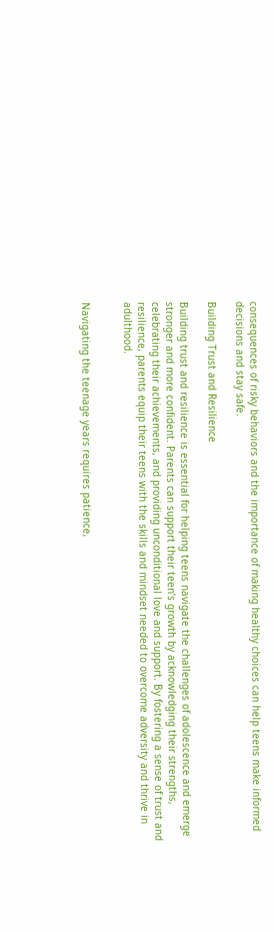consequences of risky behaviors and the importance of making healthy choices can help teens make informed decisions and stay safe.

Building Trust and Resilience

Building trust and resilience is essential for helping teens navigate the challenges of adolescence and emerge stronger and more confident. Parents can support their teen’s growth by acknowledging their strengths, celebrating their achievements, and providing unconditional love and support. By fostering a sense of trust and resilience, parents equip their teens with the skills and mindset needed to overcome adversity and thrive in adulthood.


Navigating the teenage years requires patience,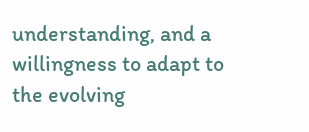understanding, and a willingness to adapt to the evolving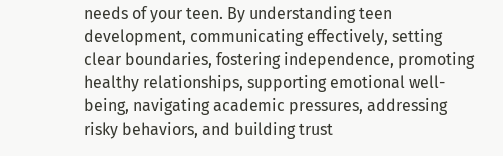needs of your teen. By understanding teen development, communicating effectively, setting clear boundaries, fostering independence, promoting healthy relationships, supporting emotional well-being, navigating academic pressures, addressing risky behaviors, and building trust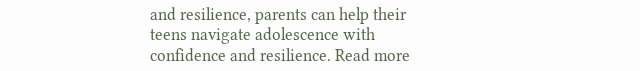and resilience, parents can help their teens navigate adolescence with confidence and resilience. Read more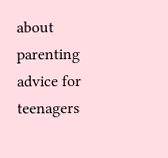about parenting advice for teenagers